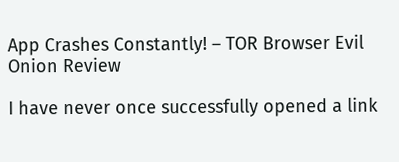App Crashes Constantly! – TOR Browser Evil Onion Review

I have never once successfully opened a link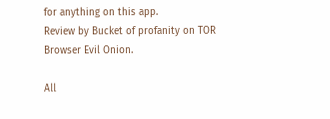for anything on this app.
Review by Bucket of profanity on TOR Browser Evil Onion.

All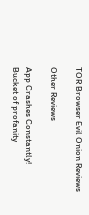TOR Browser Evil Onion Reviews

Other Reviews

App Crashes Constantly!
Bucket of profanity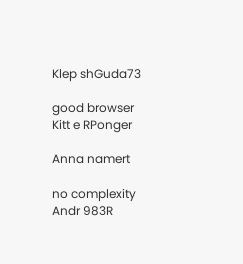Klep shGuda73

good browser
Kitt e RPonger

Anna namert

no complexity
Andr 983R